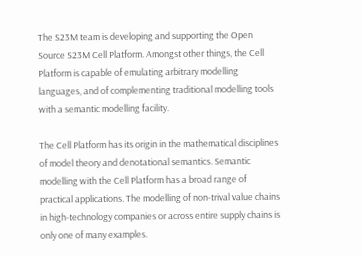The S23M team is developing and supporting the Open Source S23M Cell Platform. Amongst other things, the Cell Platform is capable of emulating arbitrary modelling languages, and of complementing traditional modelling tools with a semantic modelling facility.

The Cell Platform has its origin in the mathematical disciplines of model theory and denotational semantics. Semantic modelling with the Cell Platform has a broad range of practical applications. The modelling of non-trival value chains in high-technology companies or across entire supply chains is only one of many examples.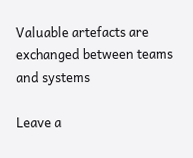Valuable artefacts are exchanged between teams and systems

Leave a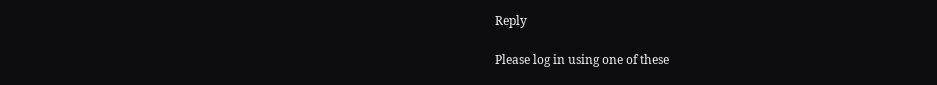Reply

Please log in using one of these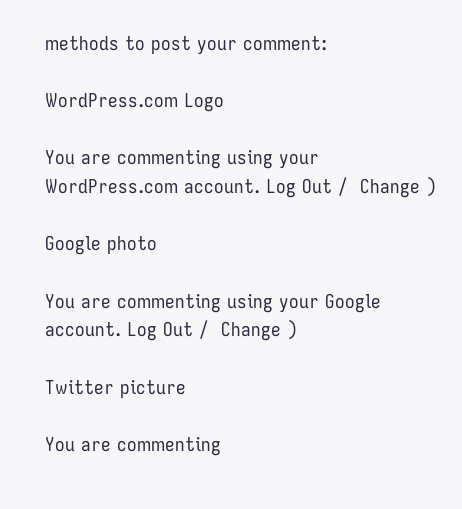methods to post your comment:

WordPress.com Logo

You are commenting using your WordPress.com account. Log Out /  Change )

Google photo

You are commenting using your Google account. Log Out /  Change )

Twitter picture

You are commenting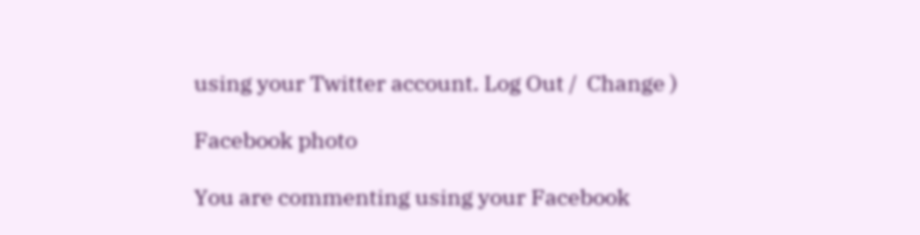using your Twitter account. Log Out /  Change )

Facebook photo

You are commenting using your Facebook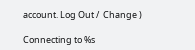account. Log Out /  Change )

Connecting to %s